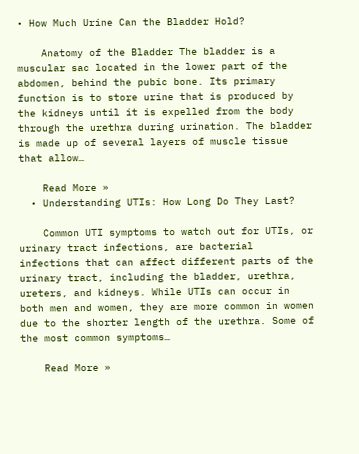• How Much Urine Can the Bladder Hold?

    Anatomy of the Bladder The bladder is a muscular sac located in the lower part of the abdomen, behind the pubic bone. Its primary function is to store urine that is produced by the kidneys until it is expelled from the body through the urethra during urination. The bladder is made up of several layers of muscle tissue that allow…

    Read More »
  • Understanding UTIs: How Long Do They Last?

    Common UTI symptoms to watch out for UTIs, or urinary tract infections, are bacterial infections that can affect different parts of the urinary tract, including the bladder, urethra, ureters, and kidneys. While UTIs can occur in both men and women, they are more common in women due to the shorter length of the urethra. Some of the most common symptoms…

    Read More »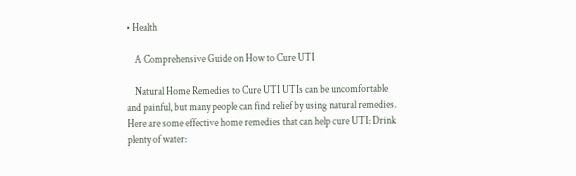• Health

    A Comprehensive Guide on How to Cure UTI

    Natural Home Remedies to Cure UTI UTIs can be uncomfortable and painful, but many people can find relief by using natural remedies. Here are some effective home remedies that can help cure UTI: Drink plenty of water: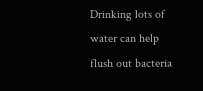Drinking lots of water can help flush out bacteria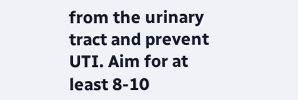from the urinary tract and prevent UTI. Aim for at least 8-10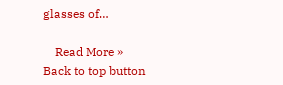glasses of…

    Read More »
Back to top button